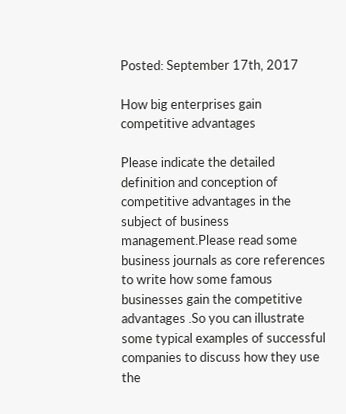Posted: September 17th, 2017

How big enterprises gain competitive advantages

Please indicate the detailed definition and conception of competitive advantages in the subject of business management.Please read some business journals as core references to write how some famous businesses gain the competitive advantages .So you can illustrate some typical examples of successful companies to discuss how they use the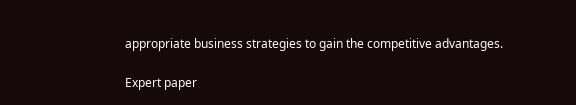appropriate business strategies to gain the competitive advantages.

Expert paper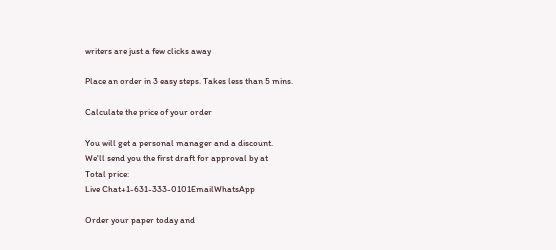writers are just a few clicks away

Place an order in 3 easy steps. Takes less than 5 mins.

Calculate the price of your order

You will get a personal manager and a discount.
We'll send you the first draft for approval by at
Total price:
Live Chat+1-631-333-0101EmailWhatsApp

Order your paper today and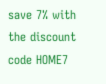save 7% with the discount code HOME7